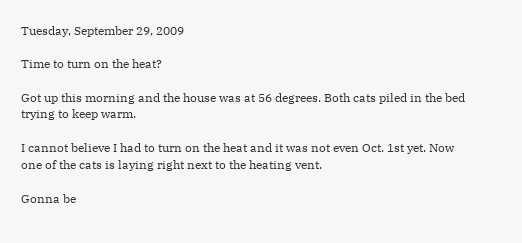Tuesday, September 29, 2009

Time to turn on the heat?

Got up this morning and the house was at 56 degrees. Both cats piled in the bed trying to keep warm.

I cannot believe I had to turn on the heat and it was not even Oct. 1st yet. Now one of the cats is laying right next to the heating vent.

Gonna be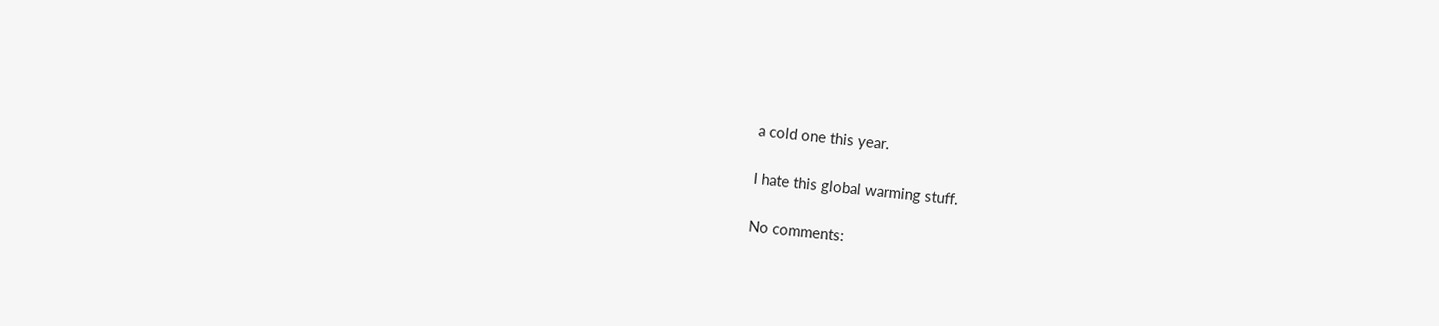a cold one this year.

I hate this global warming stuff.

No comments: